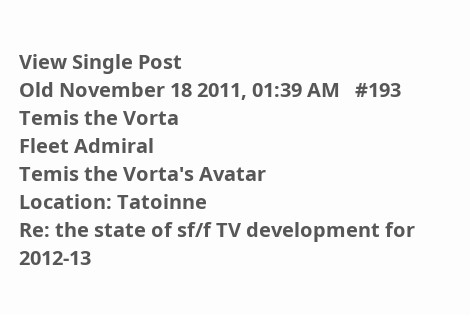View Single Post
Old November 18 2011, 01:39 AM   #193
Temis the Vorta
Fleet Admiral
Temis the Vorta's Avatar
Location: Tatoinne
Re: the state of sf/f TV development for 2012-13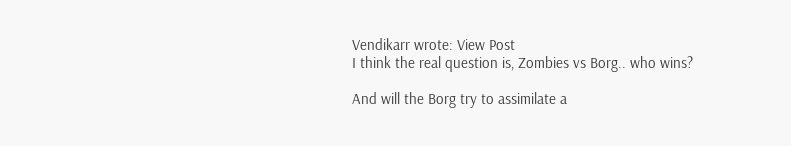Vendikarr wrote: View Post
I think the real question is, Zombies vs Borg.. who wins?

And will the Borg try to assimilate a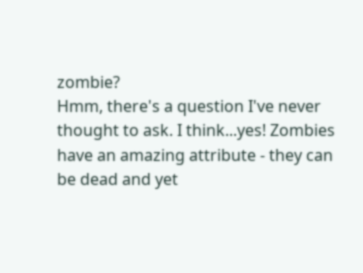zombie?
Hmm, there's a question I've never thought to ask. I think...yes! Zombies have an amazing attribute - they can be dead and yet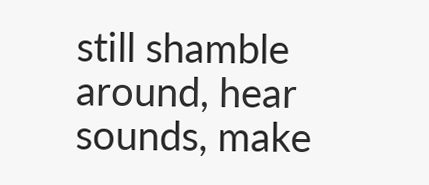still shamble around, hear sounds, make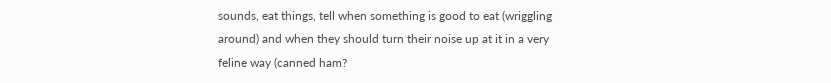sounds, eat things, tell when something is good to eat (wriggling around) and when they should turn their noise up at it in a very feline way (canned ham?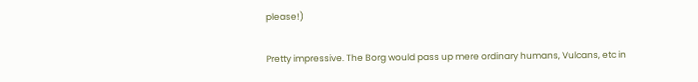please!)

Pretty impressive. The Borg would pass up mere ordinary humans, Vulcans, etc in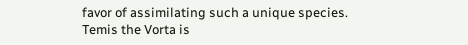favor of assimilating such a unique species.
Temis the Vorta is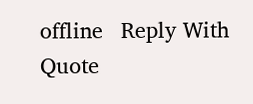offline   Reply With Quote